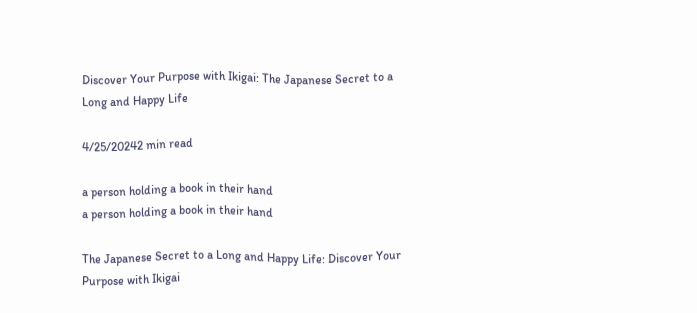Discover Your Purpose with Ikigai: The Japanese Secret to a Long and Happy Life

4/25/20242 min read

a person holding a book in their hand
a person holding a book in their hand

The Japanese Secret to a Long and Happy Life: Discover Your Purpose with Ikigai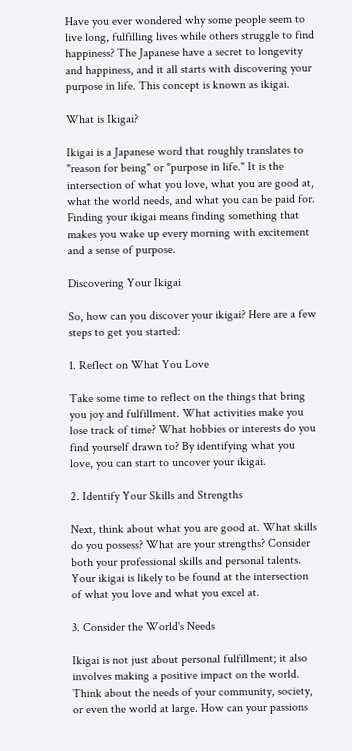Have you ever wondered why some people seem to live long, fulfilling lives while others struggle to find happiness? The Japanese have a secret to longevity and happiness, and it all starts with discovering your purpose in life. This concept is known as ikigai.

What is Ikigai?

Ikigai is a Japanese word that roughly translates to "reason for being" or "purpose in life." It is the intersection of what you love, what you are good at, what the world needs, and what you can be paid for. Finding your ikigai means finding something that makes you wake up every morning with excitement and a sense of purpose.

Discovering Your Ikigai

So, how can you discover your ikigai? Here are a few steps to get you started:

1. Reflect on What You Love

Take some time to reflect on the things that bring you joy and fulfillment. What activities make you lose track of time? What hobbies or interests do you find yourself drawn to? By identifying what you love, you can start to uncover your ikigai.

2. Identify Your Skills and Strengths

Next, think about what you are good at. What skills do you possess? What are your strengths? Consider both your professional skills and personal talents. Your ikigai is likely to be found at the intersection of what you love and what you excel at.

3. Consider the World's Needs

Ikigai is not just about personal fulfillment; it also involves making a positive impact on the world. Think about the needs of your community, society, or even the world at large. How can your passions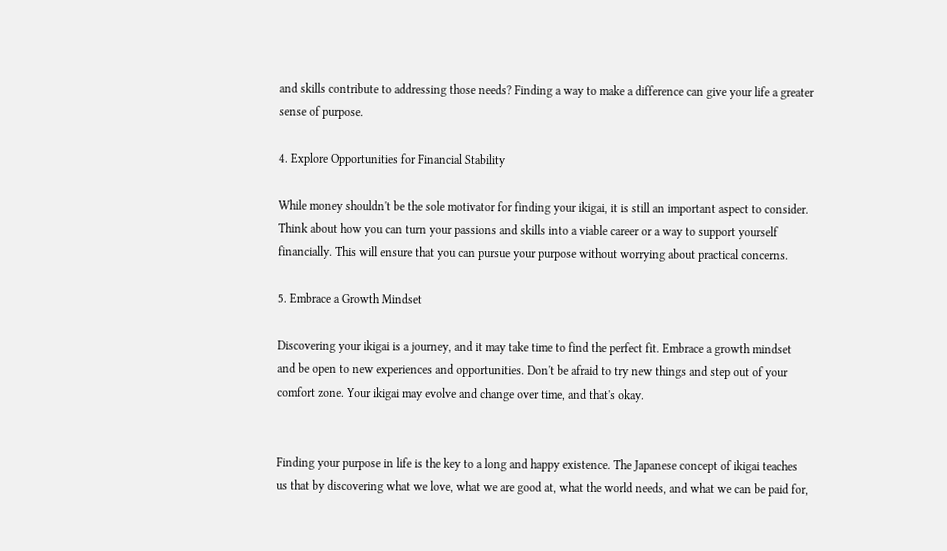and skills contribute to addressing those needs? Finding a way to make a difference can give your life a greater sense of purpose.

4. Explore Opportunities for Financial Stability

While money shouldn't be the sole motivator for finding your ikigai, it is still an important aspect to consider. Think about how you can turn your passions and skills into a viable career or a way to support yourself financially. This will ensure that you can pursue your purpose without worrying about practical concerns.

5. Embrace a Growth Mindset

Discovering your ikigai is a journey, and it may take time to find the perfect fit. Embrace a growth mindset and be open to new experiences and opportunities. Don't be afraid to try new things and step out of your comfort zone. Your ikigai may evolve and change over time, and that's okay.


Finding your purpose in life is the key to a long and happy existence. The Japanese concept of ikigai teaches us that by discovering what we love, what we are good at, what the world needs, and what we can be paid for,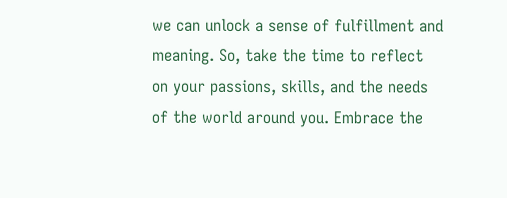we can unlock a sense of fulfillment and meaning. So, take the time to reflect on your passions, skills, and the needs of the world around you. Embrace the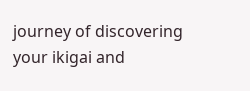journey of discovering your ikigai and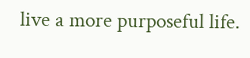live a more purposeful life.